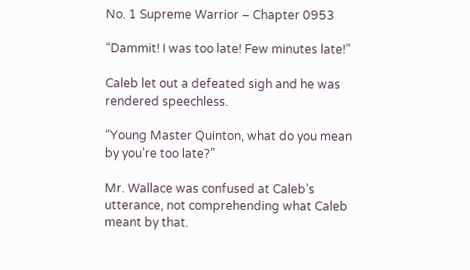No. 1 Supreme Warrior – Chapter 0953

“Dammit! I was too late! Few minutes late!”

Caleb let out a defeated sigh and he was rendered speechless.

“Young Master Quinton, what do you mean by you’re too late?”

Mr. Wallace was confused at Caleb’s utterance, not comprehending what Caleb meant by that.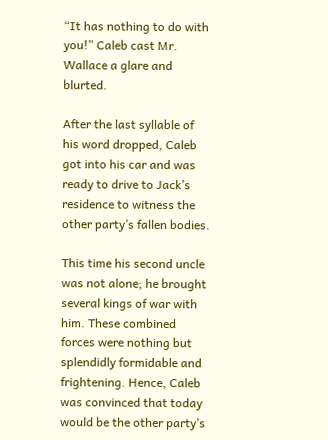“It has nothing to do with you!” Caleb cast Mr. Wallace a glare and blurted.

After the last syllable of his word dropped, Caleb got into his car and was ready to drive to Jack’s residence to witness the other party’s fallen bodies.

This time his second uncle was not alone; he brought several kings of war with him. These combined forces were nothing but splendidly formidable and frightening. Hence, Caleb was convinced that today would be the other party’s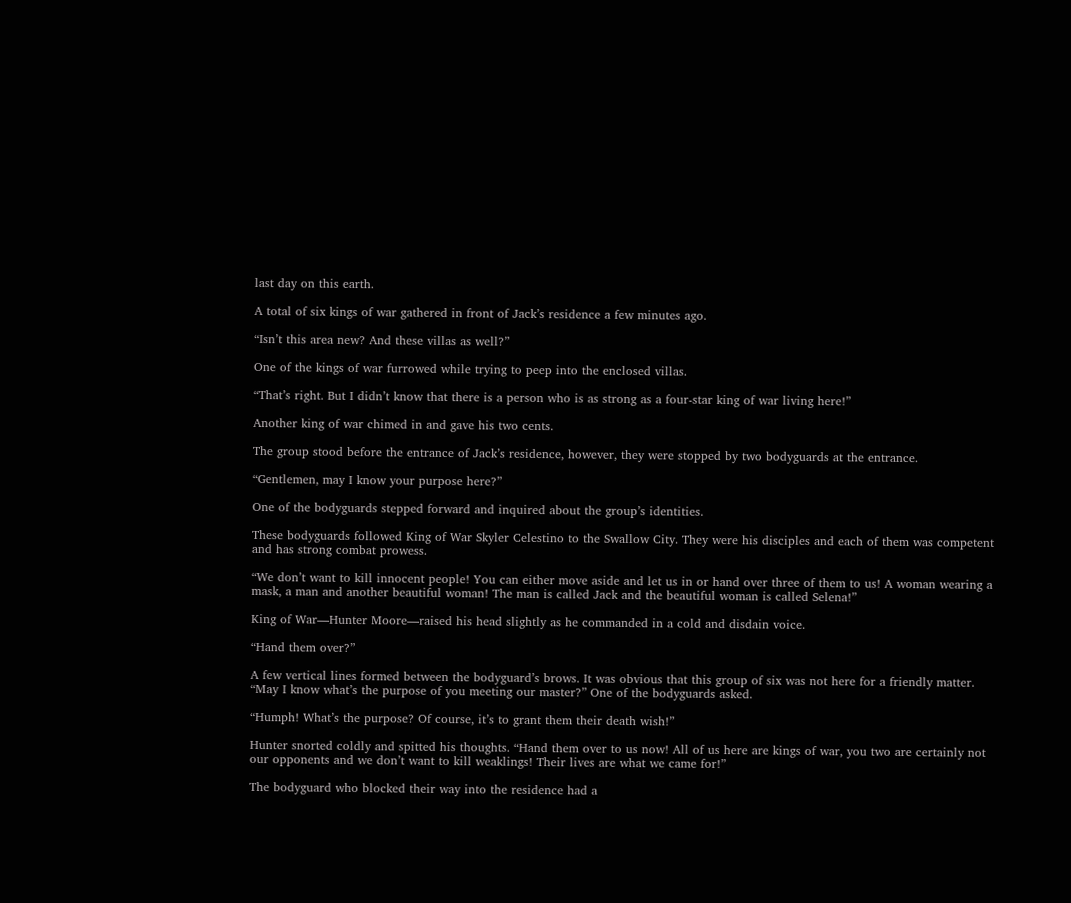last day on this earth.

A total of six kings of war gathered in front of Jack’s residence a few minutes ago.

“Isn’t this area new? And these villas as well?”

One of the kings of war furrowed while trying to peep into the enclosed villas.

“That’s right. But I didn’t know that there is a person who is as strong as a four-star king of war living here!”

Another king of war chimed in and gave his two cents.

The group stood before the entrance of Jack’s residence, however, they were stopped by two bodyguards at the entrance.

“Gentlemen, may I know your purpose here?”

One of the bodyguards stepped forward and inquired about the group’s identities.

These bodyguards followed King of War Skyler Celestino to the Swallow City. They were his disciples and each of them was competent and has strong combat prowess.

“We don’t want to kill innocent people! You can either move aside and let us in or hand over three of them to us! A woman wearing a mask, a man and another beautiful woman! The man is called Jack and the beautiful woman is called Selena!”

King of War—Hunter Moore—raised his head slightly as he commanded in a cold and disdain voice.

“Hand them over?”

A few vertical lines formed between the bodyguard’s brows. It was obvious that this group of six was not here for a friendly matter. “May I know what’s the purpose of you meeting our master?” One of the bodyguards asked.

“Humph! What’s the purpose? Of course, it’s to grant them their death wish!”

Hunter snorted coldly and spitted his thoughts. “Hand them over to us now! All of us here are kings of war, you two are certainly not our opponents and we don’t want to kill weaklings! Their lives are what we came for!”

The bodyguard who blocked their way into the residence had a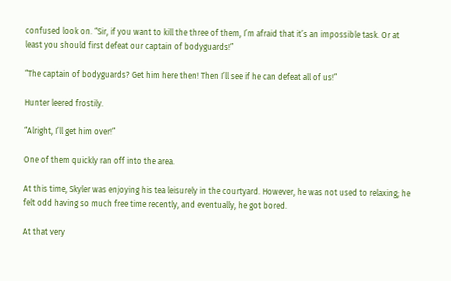confused look on. “Sir, if you want to kill the three of them, I’m afraid that it’s an impossible task. Or at least you should first defeat our captain of bodyguards!”

“The captain of bodyguards? Get him here then! Then I’ll see if he can defeat all of us!”

Hunter leered frostily.

“Alright, I’ll get him over!”

One of them quickly ran off into the area.

At this time, Skyler was enjoying his tea leisurely in the courtyard. However, he was not used to relaxing; he felt odd having so much free time recently, and eventually, he got bored.

At that very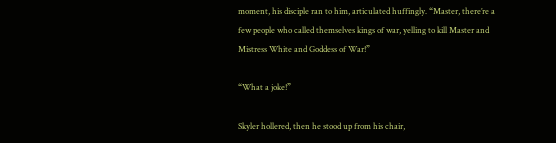moment, his disciple ran to him, articulated huffingly. “Master, there’re a few people who called themselves kings of war, yelling to kill Master and Mistress White and Goddess of War!”

“What a joke!”

Skyler hollered, then he stood up from his chair,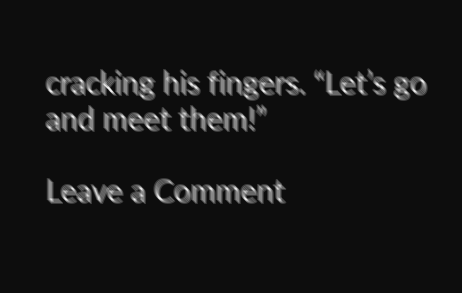cracking his fingers. “Let’s go and meet them!”

Leave a Comment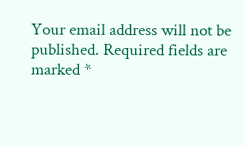Your email address will not be published. Required fields are marked *